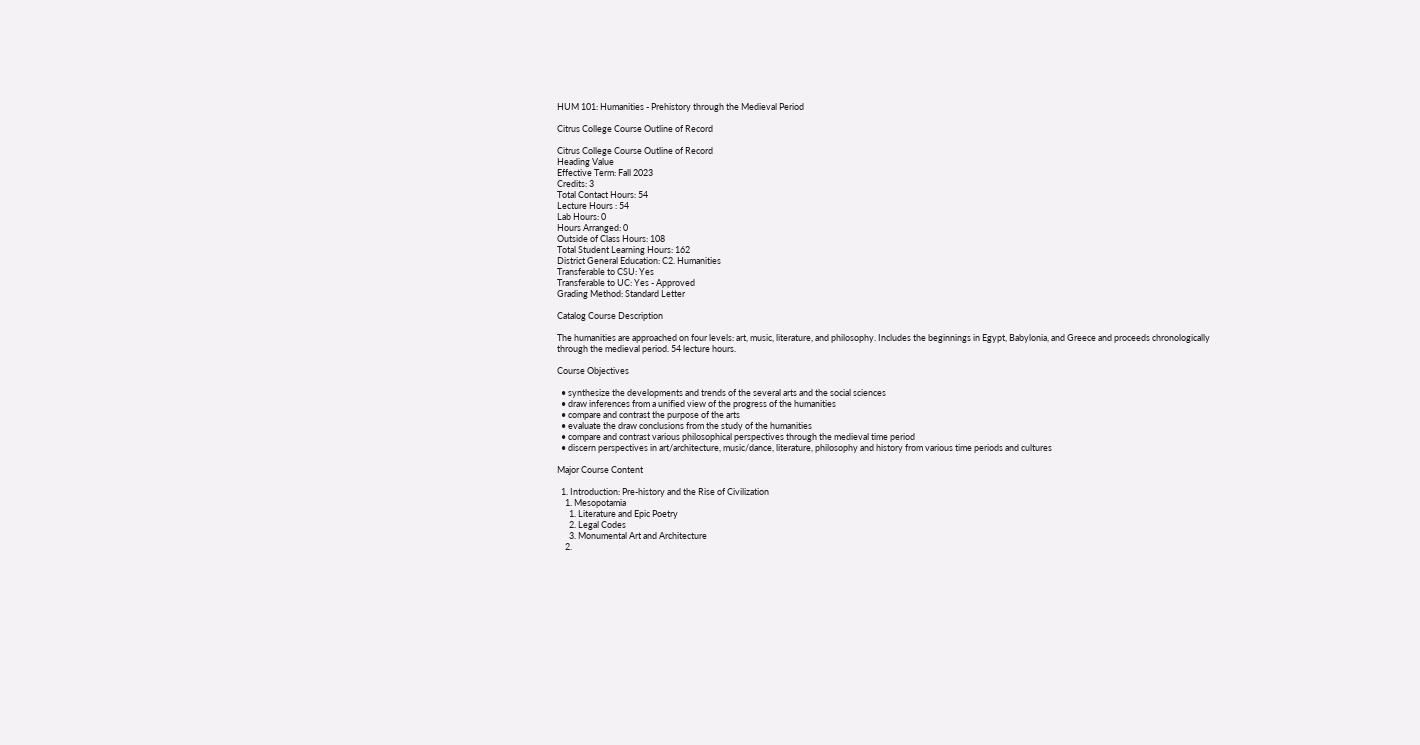HUM 101: Humanities - Prehistory through the Medieval Period

Citrus College Course Outline of Record

Citrus College Course Outline of Record
Heading Value
Effective Term: Fall 2023
Credits: 3
Total Contact Hours: 54
Lecture Hours : 54
Lab Hours: 0
Hours Arranged: 0
Outside of Class Hours: 108
Total Student Learning Hours: 162
District General Education: C2. Humanities
Transferable to CSU: Yes
Transferable to UC: Yes - Approved
Grading Method: Standard Letter

Catalog Course Description

The humanities are approached on four levels: art, music, literature, and philosophy. Includes the beginnings in Egypt, Babylonia, and Greece and proceeds chronologically through the medieval period. 54 lecture hours.

Course Objectives

  • synthesize the developments and trends of the several arts and the social sciences
  • draw inferences from a unified view of the progress of the humanities
  • compare and contrast the purpose of the arts
  • evaluate the draw conclusions from the study of the humanities
  • compare and contrast various philosophical perspectives through the medieval time period
  • discern perspectives in art/architecture, music/dance, literature, philosophy and history from various time periods and cultures

Major Course Content

  1. Introduction: Pre-history and the Rise of Civilization
    1. Mesopotamia
      1. Literature and Epic Poetry
      2. Legal Codes
      3. Monumental Art and Architecture
    2.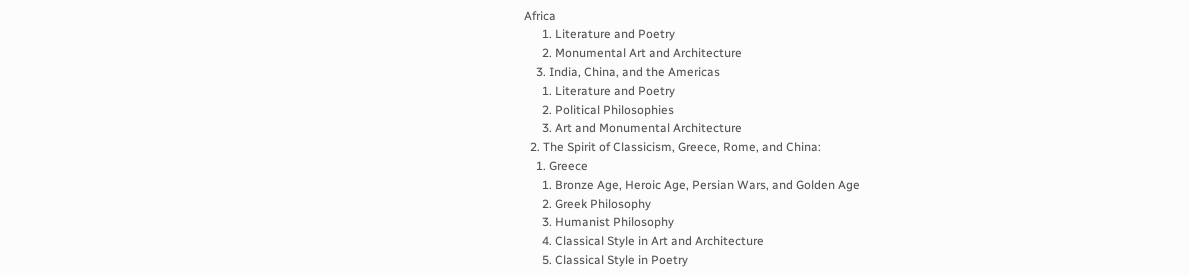Africa
      1. Literature and Poetry
      2. Monumental Art and Architecture
    3. India, China, and the Americas
      1. Literature and Poetry
      2. Political Philosophies
      3. Art and Monumental Architecture
  2. The Spirit of Classicism, Greece, Rome, and China:
    1. Greece
      1. Bronze Age, Heroic Age, Persian Wars, and Golden Age
      2. Greek Philosophy
      3. Humanist Philosophy
      4. Classical Style in Art and Architecture
      5. Classical Style in Poetry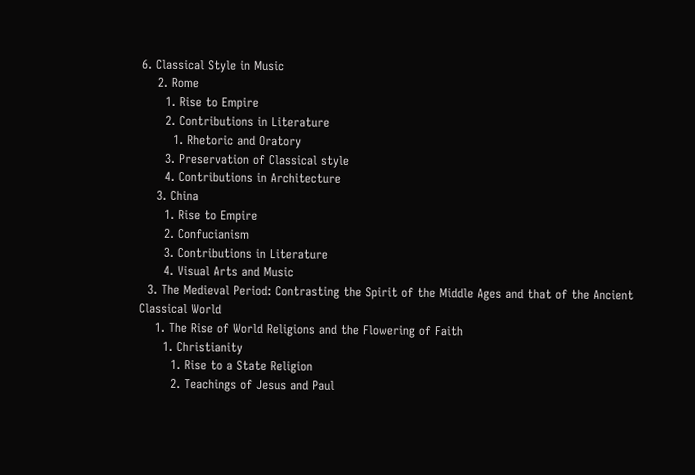6. Classical Style in Music
    2. Rome
      1. Rise to Empire
      2. Contributions in Literature
        1. Rhetoric and Oratory
      3. Preservation of Classical style
      4. Contributions in Architecture
    3. China
      1. Rise to Empire
      2. Confucianism
      3. Contributions in Literature
      4. Visual Arts and Music
  3. The Medieval Period: Contrasting the Spirit of the Middle Ages and that of the Ancient Classical World
    1. The Rise of World Religions and the Flowering of Faith
      1. Christianity
        1. Rise to a State Religion
        2. Teachings of Jesus and Paul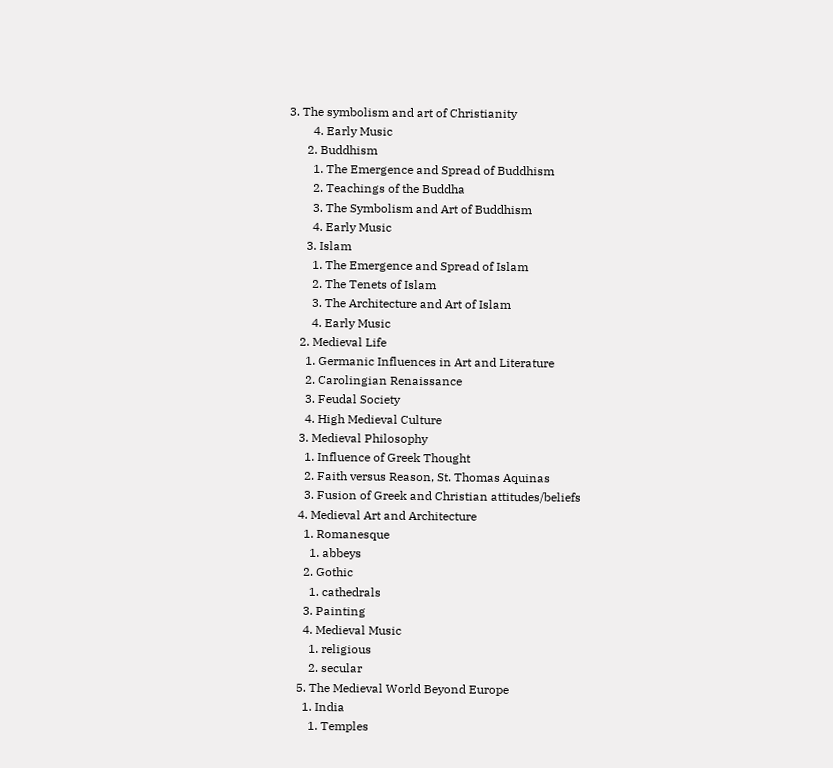3. The symbolism and art of Christianity
        4. Early Music
      2. Buddhism
        1. The Emergence and Spread of Buddhism
        2. Teachings of the Buddha
        3. The Symbolism and Art of Buddhism
        4. Early Music
      3. Islam
        1. The Emergence and Spread of Islam
        2. The Tenets of Islam
        3. The Architecture and Art of Islam
        4. Early Music
    2. Medieval Life
      1. Germanic Influences in Art and Literature
      2. Carolingian Renaissance
      3. Feudal Society
      4. High Medieval Culture
    3. Medieval Philosophy
      1. Influence of Greek Thought
      2. Faith versus Reason, St. Thomas Aquinas
      3. Fusion of Greek and Christian attitudes/beliefs
    4. Medieval Art and Architecture
      1. Romanesque
        1. abbeys
      2. Gothic
        1. cathedrals
      3. Painting
      4. Medieval Music
        1. religious
        2. secular
    5. The Medieval World Beyond Europe
      1. India
        1. Temples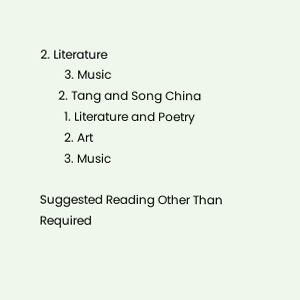2. Literature
        3. Music
      2. Tang and Song China
        1. Literature and Poetry
        2. Art
        3. Music

Suggested Reading Other Than Required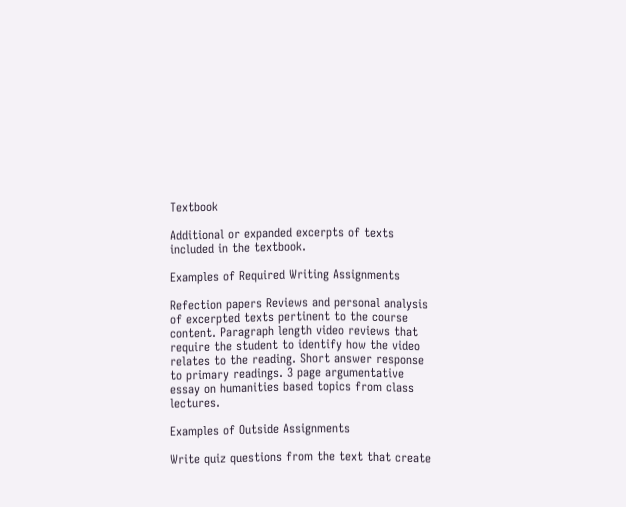Textbook

Additional or expanded excerpts of texts included in the textbook.

Examples of Required Writing Assignments

Refection papers Reviews and personal analysis of excerpted texts pertinent to the course content. Paragraph length video reviews that require the student to identify how the video relates to the reading. Short answer response to primary readings. 3 page argumentative essay on humanities based topics from class lectures.

Examples of Outside Assignments

Write quiz questions from the text that create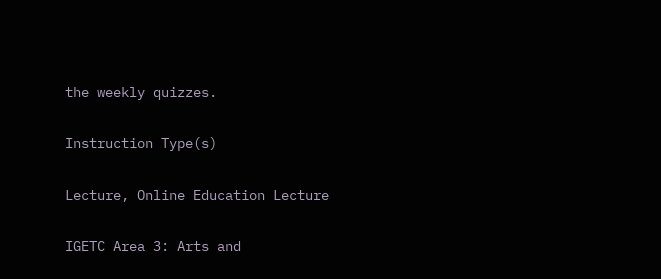the weekly quizzes.

Instruction Type(s)

Lecture, Online Education Lecture

IGETC Area 3: Arts and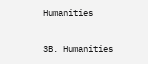Humanities

3B. Humanities